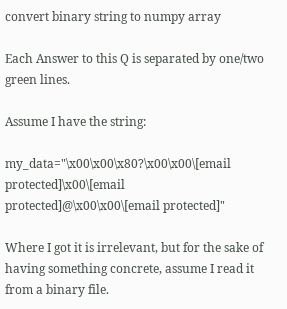convert binary string to numpy array

Each Answer to this Q is separated by one/two green lines.

Assume I have the string:

my_data="\x00\x00\x80?\x00\x00\[email protected]\x00\[email protected]@\x00\x00\[email protected]"

Where I got it is irrelevant, but for the sake of having something concrete, assume I read it from a binary file.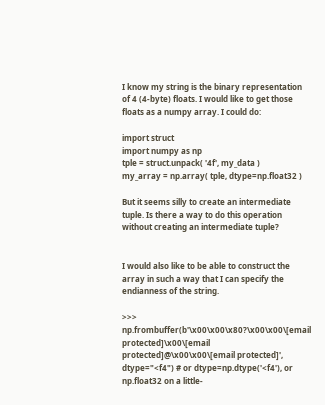I know my string is the binary representation of 4 (4-byte) floats. I would like to get those floats as a numpy array. I could do:

import struct
import numpy as np
tple = struct.unpack( '4f', my_data )
my_array = np.array( tple, dtype=np.float32 )

But it seems silly to create an intermediate tuple. Is there a way to do this operation without creating an intermediate tuple?


I would also like to be able to construct the array in such a way that I can specify the endianness of the string.

>>> np.frombuffer(b'\x00\x00\x80?\x00\x00\[email protected]\x00\[email protected]@\x00\x00\[email protected]', dtype="<f4") # or dtype=np.dtype('<f4'), or np.float32 on a little-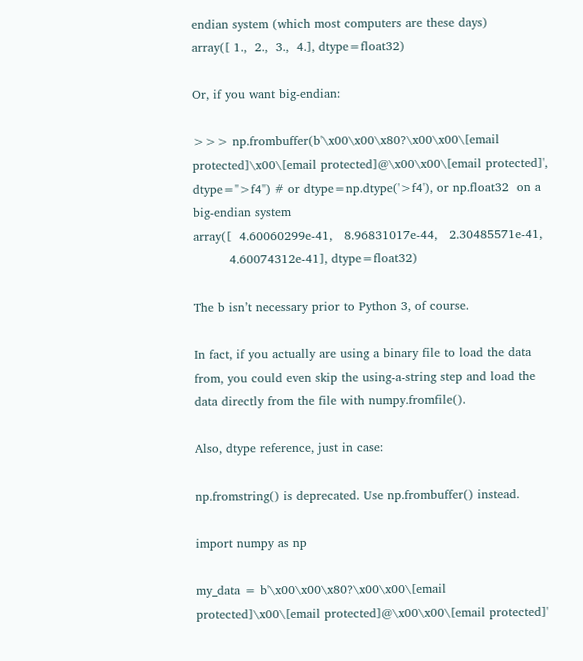endian system (which most computers are these days)
array([ 1.,  2.,  3.,  4.], dtype=float32)

Or, if you want big-endian:

>>> np.frombuffer(b'\x00\x00\x80?\x00\x00\[email protected]\x00\[email protected]@\x00\x00\[email protected]', dtype=">f4") # or dtype=np.dtype('>f4'), or np.float32  on a big-endian system
array([  4.60060299e-41,   8.96831017e-44,   2.30485571e-41,
         4.60074312e-41], dtype=float32)

The b isn’t necessary prior to Python 3, of course.

In fact, if you actually are using a binary file to load the data from, you could even skip the using-a-string step and load the data directly from the file with numpy.fromfile().

Also, dtype reference, just in case:

np.fromstring() is deprecated. Use np.frombuffer() instead.

import numpy as np

my_data = b'\x00\x00\x80?\x00\x00\[email protected]\x00\[email protected]@\x00\x00\[email protected]'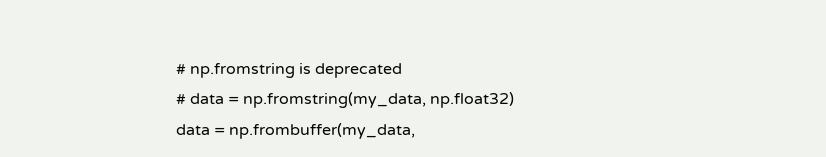# np.fromstring is deprecated
# data = np.fromstring(my_data, np.float32)
data = np.frombuffer(my_data,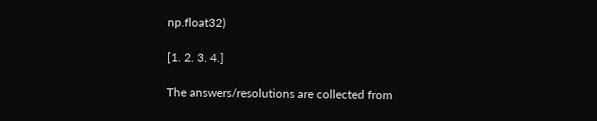np.float32)

[1. 2. 3. 4.]

The answers/resolutions are collected from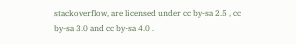stackoverflow, are licensed under cc by-sa 2.5 , cc by-sa 3.0 and cc by-sa 4.0 .